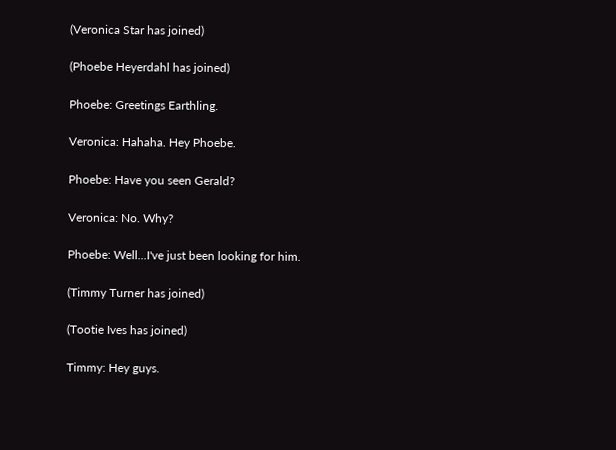(Veronica Star has joined)

(Phoebe Heyerdahl has joined)

Phoebe: Greetings Earthling.

Veronica: Hahaha. Hey Phoebe.

Phoebe: Have you seen Gerald?

Veronica: No. Why?

Phoebe: Well...I've just been looking for him.

(Timmy Turner has joined)

(Tootie Ives has joined)

Timmy: Hey guys.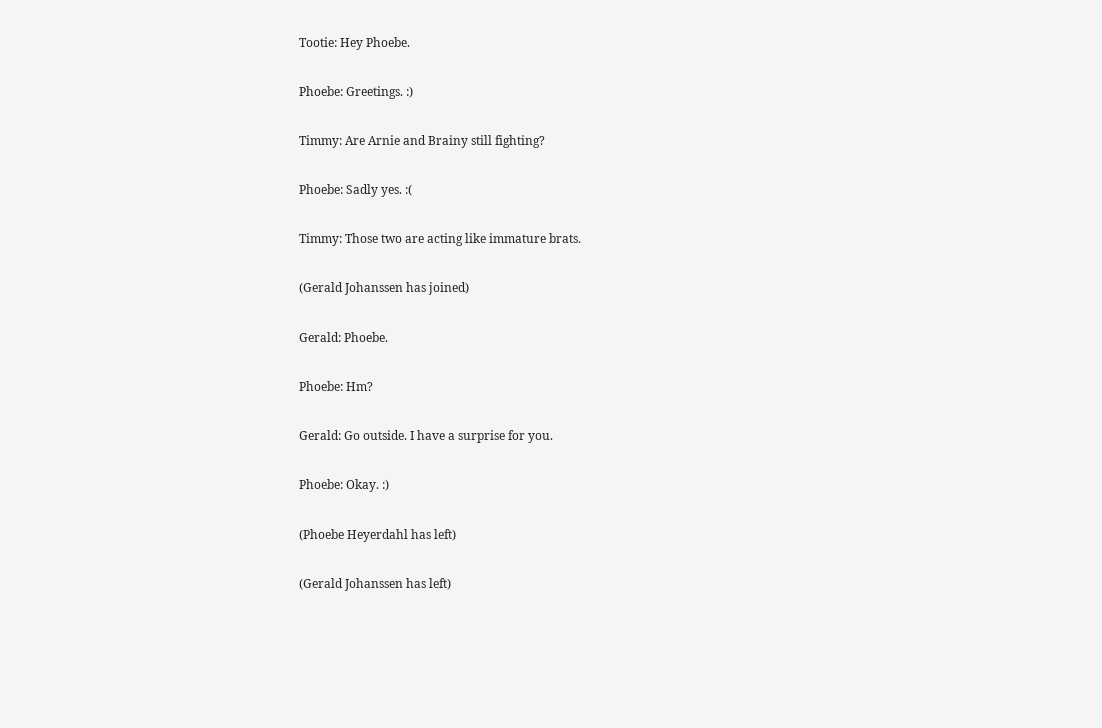Tootie: Hey Phoebe.

Phoebe: Greetings. :)

Timmy: Are Arnie and Brainy still fighting?

Phoebe: Sadly yes. :(

Timmy: Those two are acting like immature brats.

(Gerald Johanssen has joined)

Gerald: Phoebe.

Phoebe: Hm?

Gerald: Go outside. I have a surprise for you.

Phoebe: Okay. :)

(Phoebe Heyerdahl has left)

(Gerald Johanssen has left)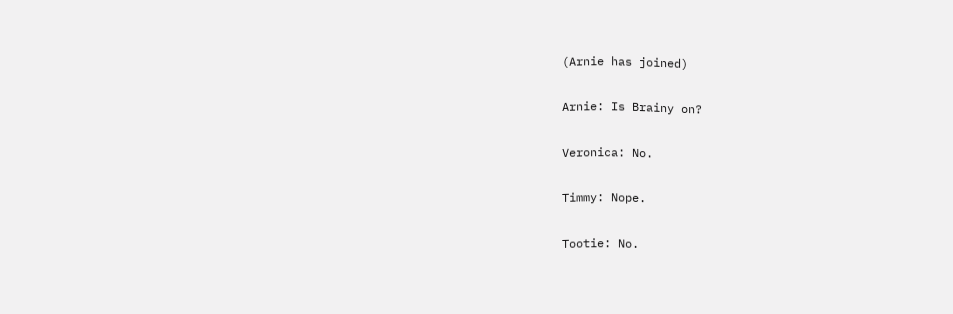(Arnie has joined)

Arnie: Is Brainy on?

Veronica: No.

Timmy: Nope.

Tootie: No.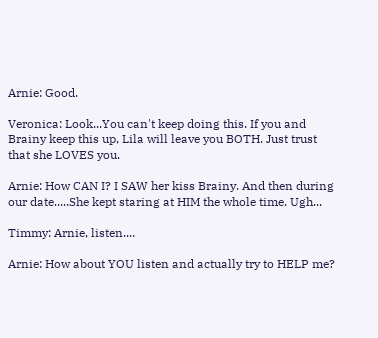Arnie: Good.

Veronica: Look...You can't keep doing this. If you and Brainy keep this up, Lila will leave you BOTH. Just trust that she LOVES you.

Arnie: How CAN I? I SAW her kiss Brainy. And then during our date.....She kept staring at HIM the whole time. Ugh...

Timmy: Arnie, listen....

Arnie: How about YOU listen and actually try to HELP me?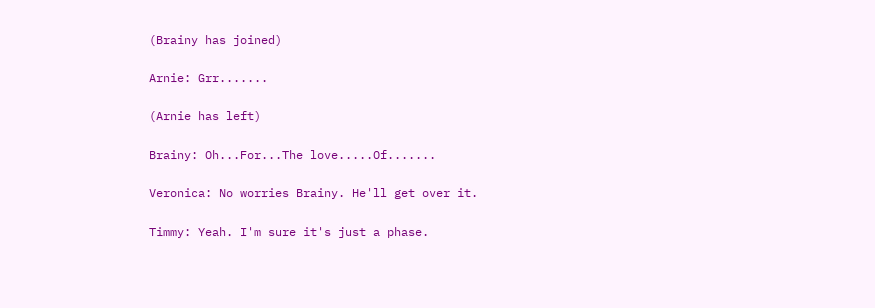(Brainy has joined)

Arnie: Grr.......

(Arnie has left)

Brainy: Oh...For...The love.....Of.......

Veronica: No worries Brainy. He'll get over it.

Timmy: Yeah. I'm sure it's just a phase.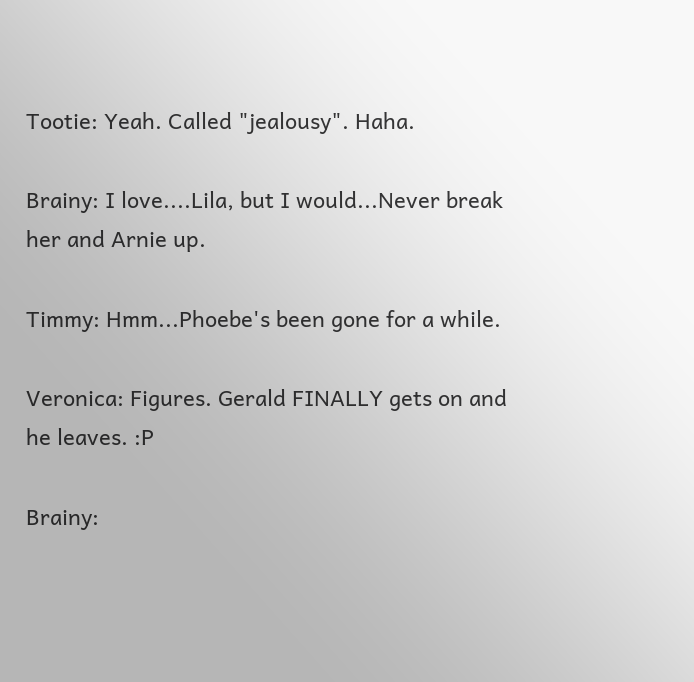Tootie: Yeah. Called "jealousy". Haha.

Brainy: I love....Lila, but I would...Never break her and Arnie up.

Timmy: Hmm...Phoebe's been gone for a while.

Veronica: Figures. Gerald FINALLY gets on and he leaves. :P

Brainy: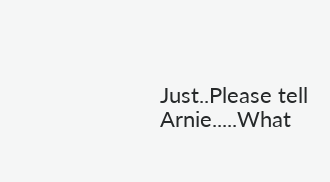Just..Please tell Arnie.....What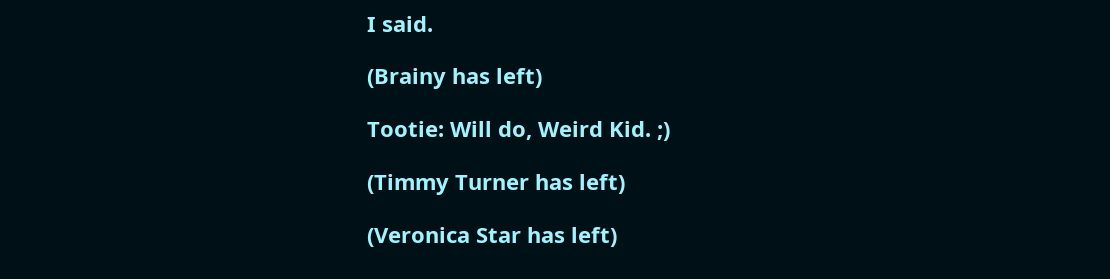I said.

(Brainy has left)

Tootie: Will do, Weird Kid. ;)

(Timmy Turner has left)

(Veronica Star has left)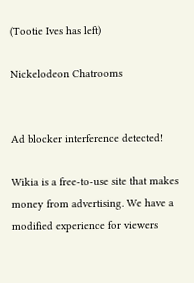(Tootie Ives has left)

Nickelodeon Chatrooms


Ad blocker interference detected!

Wikia is a free-to-use site that makes money from advertising. We have a modified experience for viewers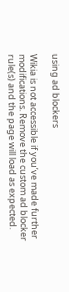using ad blockers

Wikia is not accessible if you’ve made further modifications. Remove the custom ad blocker rule(s) and the page will load as expected.